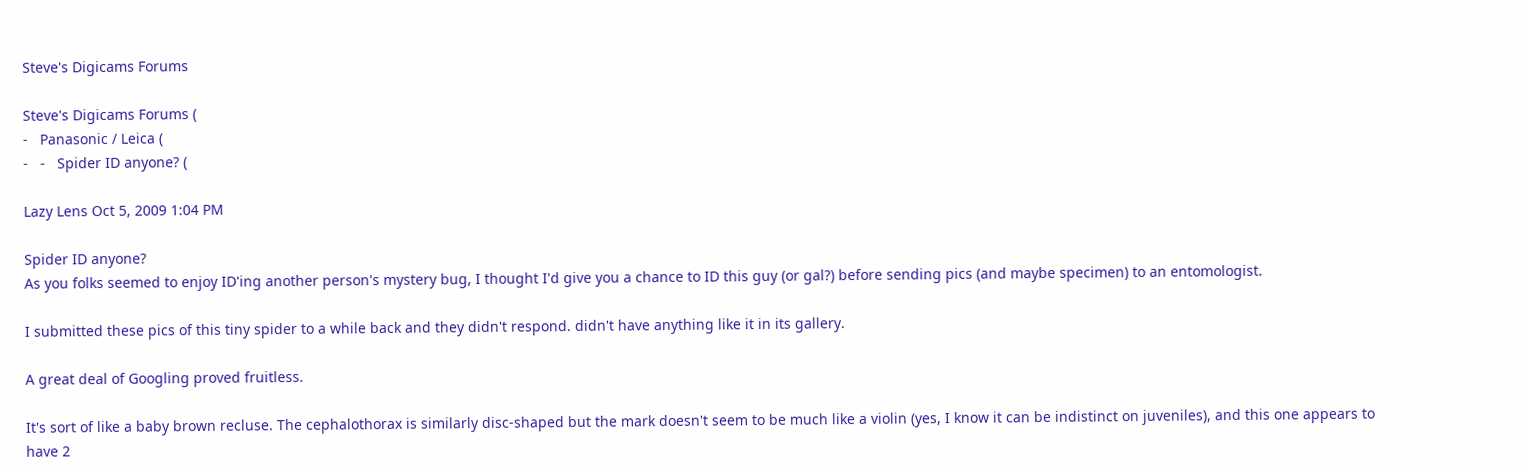Steve's Digicams Forums

Steve's Digicams Forums (
-   Panasonic / Leica (
-   -   Spider ID anyone? (

Lazy Lens Oct 5, 2009 1:04 PM

Spider ID anyone?
As you folks seemed to enjoy ID'ing another person's mystery bug, I thought I'd give you a chance to ID this guy (or gal?) before sending pics (and maybe specimen) to an entomologist.

I submitted these pics of this tiny spider to a while back and they didn't respond. didn't have anything like it in its gallery.

A great deal of Googling proved fruitless.

It's sort of like a baby brown recluse. The cephalothorax is similarly disc-shaped but the mark doesn't seem to be much like a violin (yes, I know it can be indistinct on juveniles), and this one appears to have 2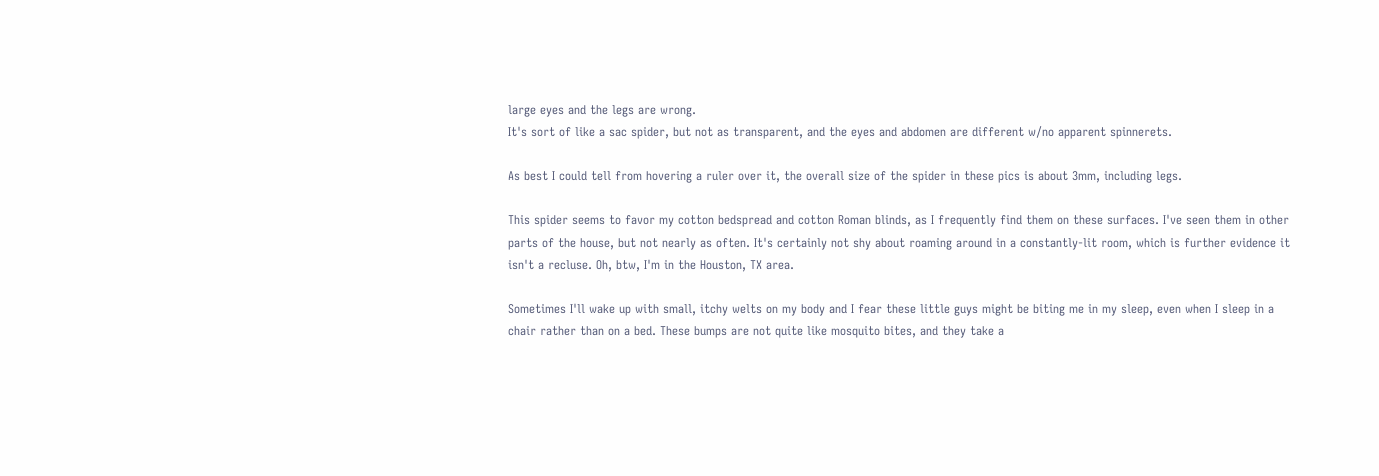large eyes and the legs are wrong.
It's sort of like a sac spider, but not as transparent, and the eyes and abdomen are different w/no apparent spinnerets.

As best I could tell from hovering a ruler over it, the overall size of the spider in these pics is about 3mm, including legs.

This spider seems to favor my cotton bedspread and cotton Roman blinds, as I frequently find them on these surfaces. I've seen them in other parts of the house, but not nearly as often. It's certainly not shy about roaming around in a constantly-lit room, which is further evidence it isn't a recluse. Oh, btw, I'm in the Houston, TX area.

Sometimes I'll wake up with small, itchy welts on my body and I fear these little guys might be biting me in my sleep, even when I sleep in a chair rather than on a bed. These bumps are not quite like mosquito bites, and they take a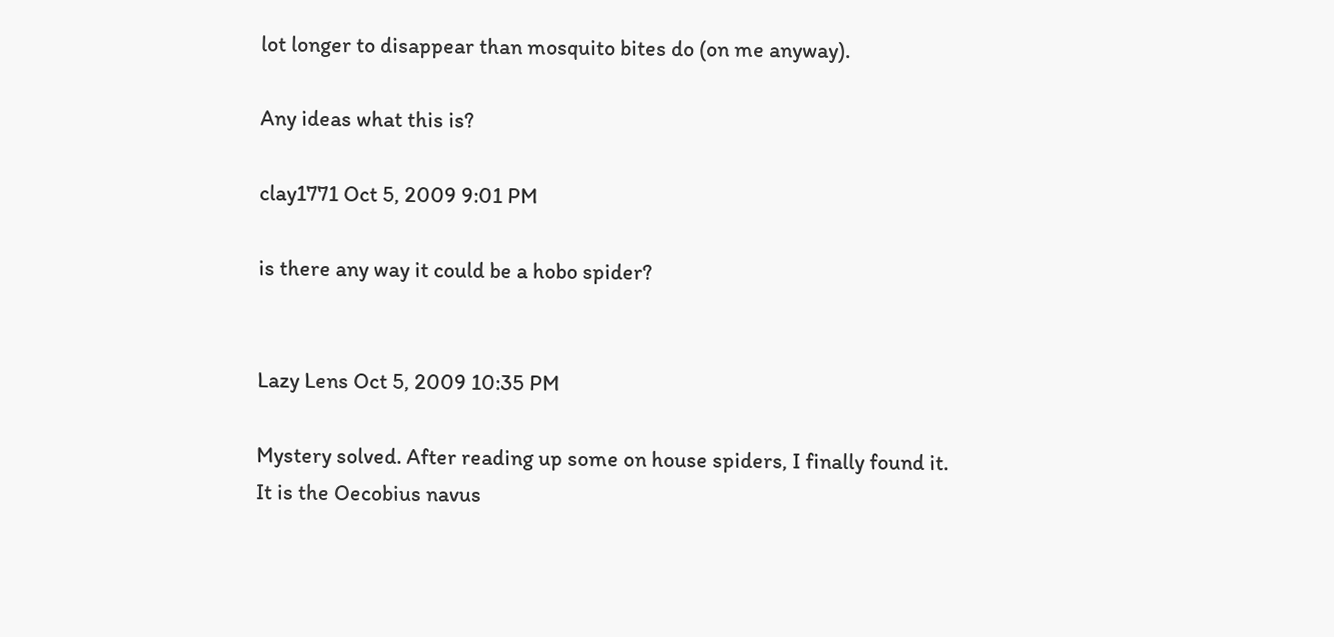lot longer to disappear than mosquito bites do (on me anyway).

Any ideas what this is?

clay1771 Oct 5, 2009 9:01 PM

is there any way it could be a hobo spider?


Lazy Lens Oct 5, 2009 10:35 PM

Mystery solved. After reading up some on house spiders, I finally found it.
It is the Oecobius navus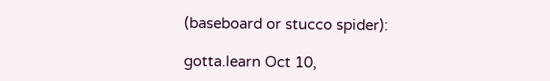(baseboard or stucco spider):

gotta.learn Oct 10,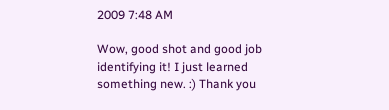2009 7:48 AM

Wow, good shot and good job identifying it! I just learned something new. :) Thank you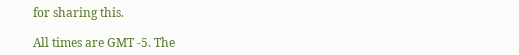for sharing this.

All times are GMT -5. The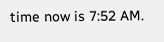time now is 7:52 AM.